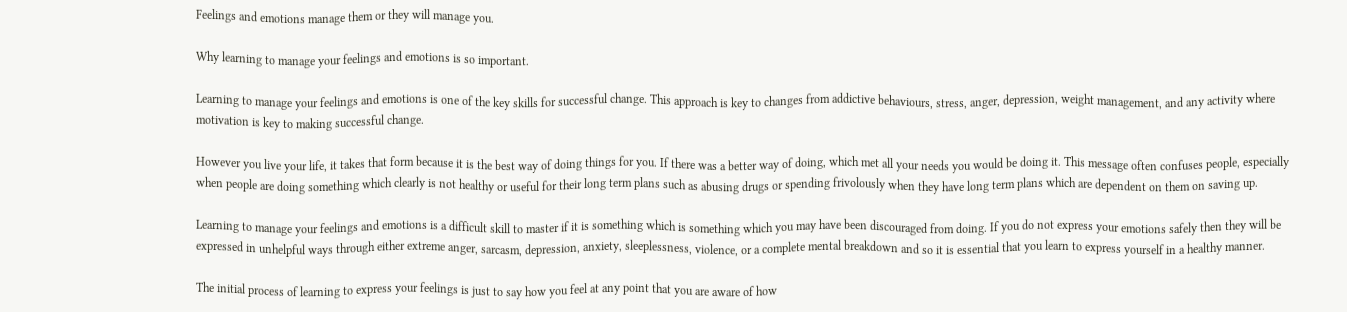Feelings and emotions manage them or they will manage you.

Why learning to manage your feelings and emotions is so important.

Learning to manage your feelings and emotions is one of the key skills for successful change. This approach is key to changes from addictive behaviours, stress, anger, depression, weight management, and any activity where motivation is key to making successful change.

However you live your life, it takes that form because it is the best way of doing things for you. If there was a better way of doing, which met all your needs you would be doing it. This message often confuses people, especially when people are doing something which clearly is not healthy or useful for their long term plans such as abusing drugs or spending frivolously when they have long term plans which are dependent on them on saving up.

Learning to manage your feelings and emotions is a difficult skill to master if it is something which is something which you may have been discouraged from doing. If you do not express your emotions safely then they will be expressed in unhelpful ways through either extreme anger, sarcasm, depression, anxiety, sleeplessness, violence, or a complete mental breakdown and so it is essential that you learn to express yourself in a healthy manner.

The initial process of learning to express your feelings is just to say how you feel at any point that you are aware of how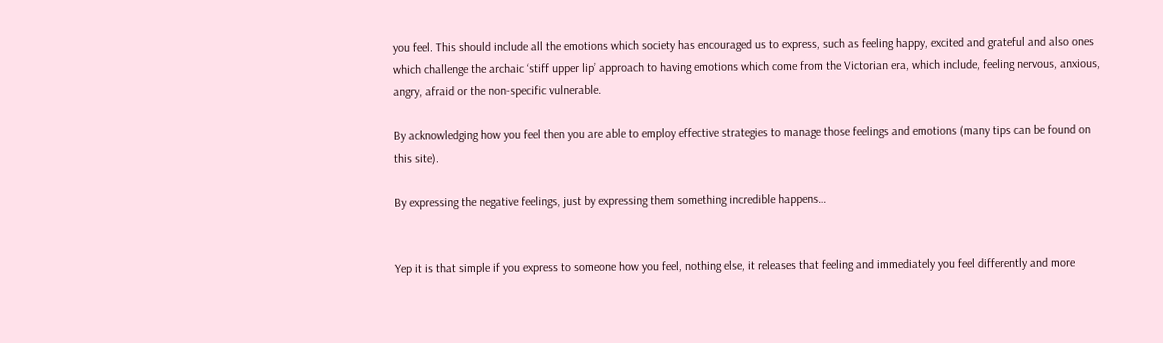you feel. This should include all the emotions which society has encouraged us to express, such as feeling happy, excited and grateful and also ones which challenge the archaic ‘stiff upper lip’ approach to having emotions which come from the Victorian era, which include, feeling nervous, anxious, angry, afraid or the non-specific vulnerable.

By acknowledging how you feel then you are able to employ effective strategies to manage those feelings and emotions (many tips can be found on this site).

By expressing the negative feelings, just by expressing them something incredible happens…


Yep it is that simple if you express to someone how you feel, nothing else, it releases that feeling and immediately you feel differently and more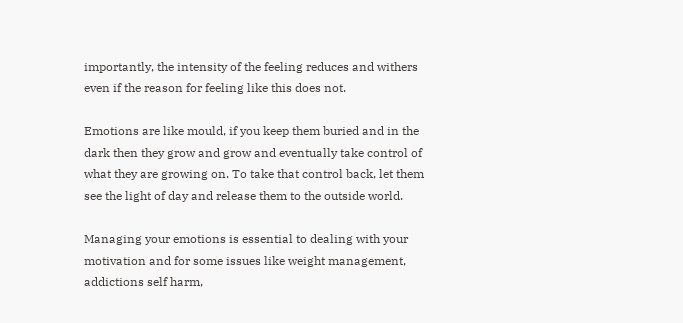importantly, the intensity of the feeling reduces and withers even if the reason for feeling like this does not.

Emotions are like mould, if you keep them buried and in the dark then they grow and grow and eventually take control of what they are growing on. To take that control back, let them see the light of day and release them to the outside world.

Managing your emotions is essential to dealing with your motivation and for some issues like weight management, addictions self harm,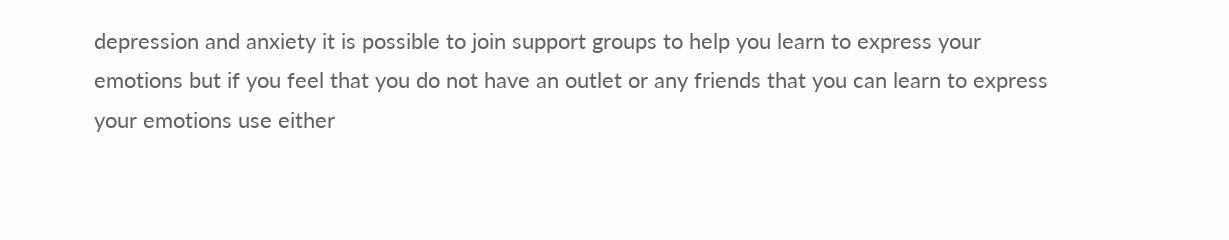depression and anxiety it is possible to join support groups to help you learn to express your emotions but if you feel that you do not have an outlet or any friends that you can learn to express your emotions use either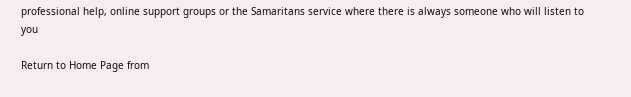professional help, online support groups or the Samaritans service where there is always someone who will listen to you

Return to Home Page from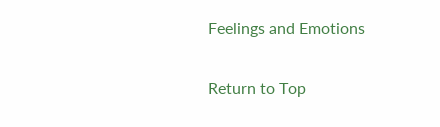Feelings and Emotions

Return to Top